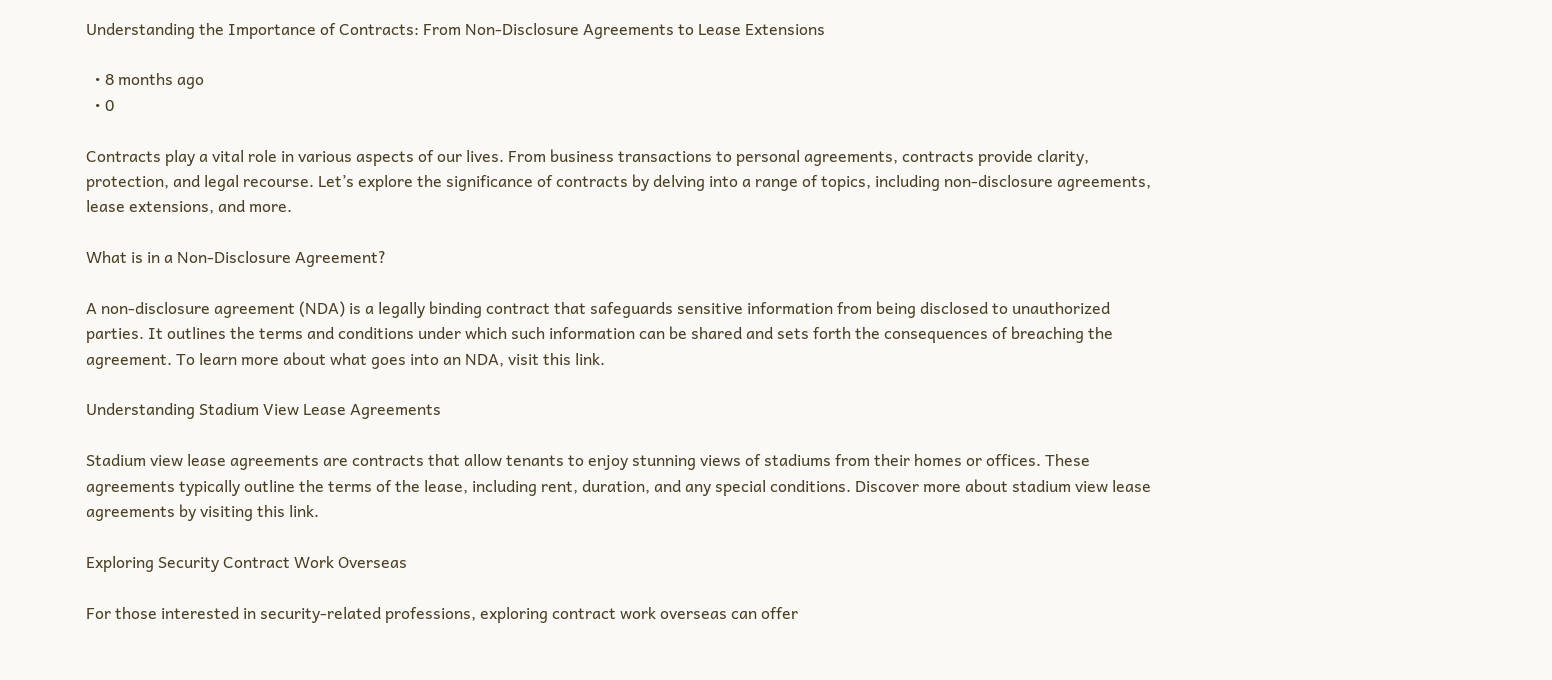Understanding the Importance of Contracts: From Non-Disclosure Agreements to Lease Extensions

  • 8 months ago
  • 0

Contracts play a vital role in various aspects of our lives. From business transactions to personal agreements, contracts provide clarity, protection, and legal recourse. Let’s explore the significance of contracts by delving into a range of topics, including non-disclosure agreements, lease extensions, and more.

What is in a Non-Disclosure Agreement?

A non-disclosure agreement (NDA) is a legally binding contract that safeguards sensitive information from being disclosed to unauthorized parties. It outlines the terms and conditions under which such information can be shared and sets forth the consequences of breaching the agreement. To learn more about what goes into an NDA, visit this link.

Understanding Stadium View Lease Agreements

Stadium view lease agreements are contracts that allow tenants to enjoy stunning views of stadiums from their homes or offices. These agreements typically outline the terms of the lease, including rent, duration, and any special conditions. Discover more about stadium view lease agreements by visiting this link.

Exploring Security Contract Work Overseas

For those interested in security-related professions, exploring contract work overseas can offer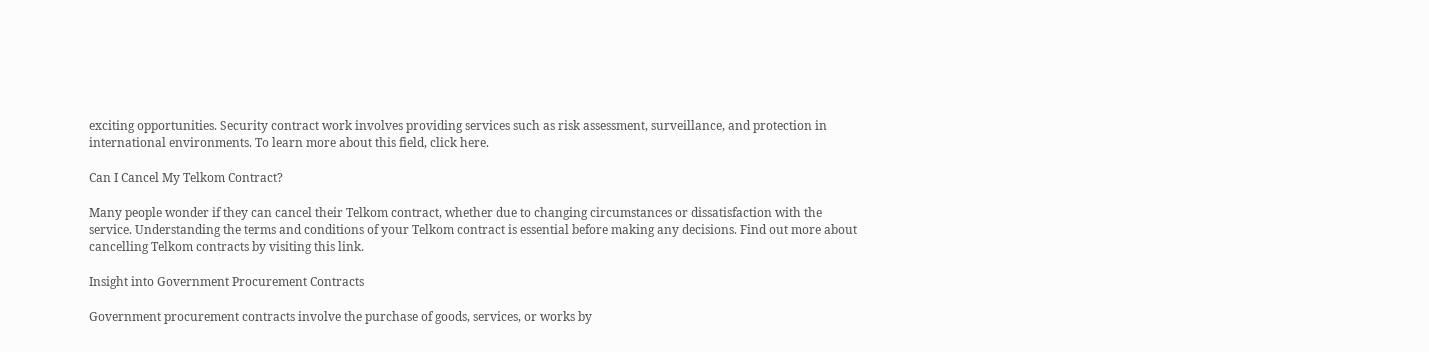exciting opportunities. Security contract work involves providing services such as risk assessment, surveillance, and protection in international environments. To learn more about this field, click here.

Can I Cancel My Telkom Contract?

Many people wonder if they can cancel their Telkom contract, whether due to changing circumstances or dissatisfaction with the service. Understanding the terms and conditions of your Telkom contract is essential before making any decisions. Find out more about cancelling Telkom contracts by visiting this link.

Insight into Government Procurement Contracts

Government procurement contracts involve the purchase of goods, services, or works by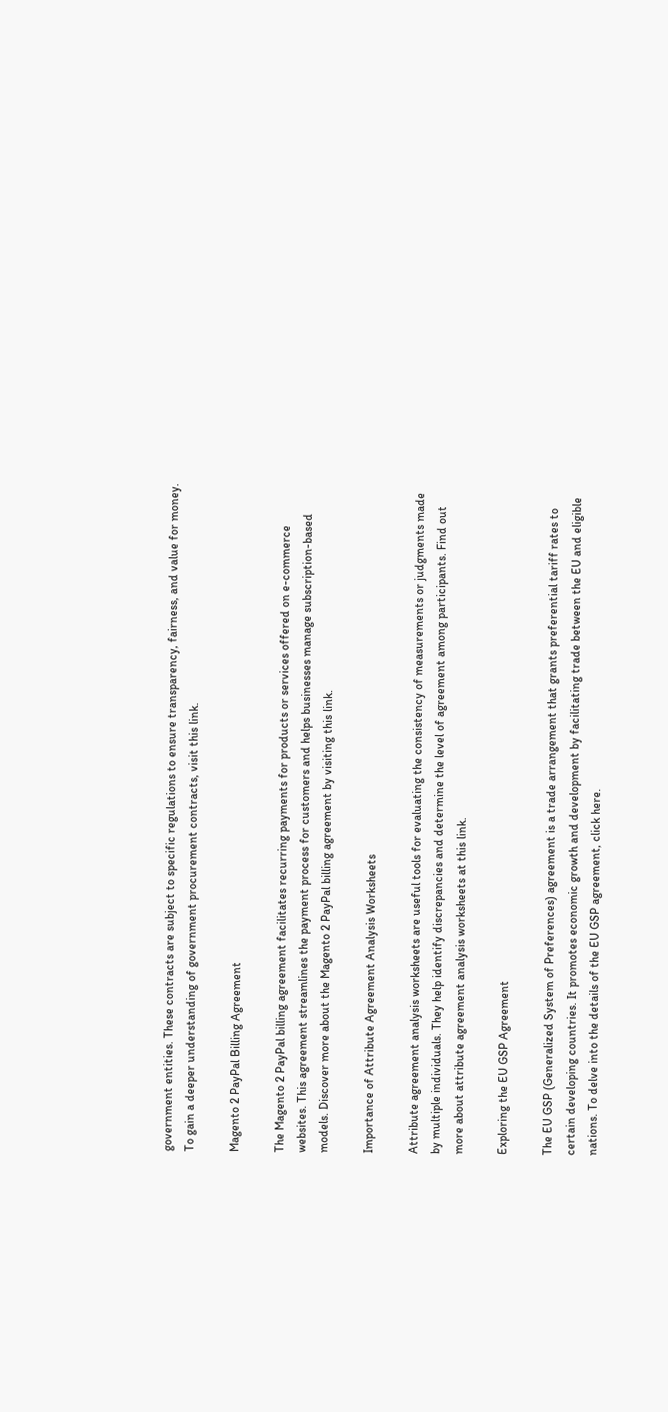government entities. These contracts are subject to specific regulations to ensure transparency, fairness, and value for money. To gain a deeper understanding of government procurement contracts, visit this link.

Magento 2 PayPal Billing Agreement

The Magento 2 PayPal billing agreement facilitates recurring payments for products or services offered on e-commerce websites. This agreement streamlines the payment process for customers and helps businesses manage subscription-based models. Discover more about the Magento 2 PayPal billing agreement by visiting this link.

Importance of Attribute Agreement Analysis Worksheets

Attribute agreement analysis worksheets are useful tools for evaluating the consistency of measurements or judgments made by multiple individuals. They help identify discrepancies and determine the level of agreement among participants. Find out more about attribute agreement analysis worksheets at this link.

Exploring the EU GSP Agreement

The EU GSP (Generalized System of Preferences) agreement is a trade arrangement that grants preferential tariff rates to certain developing countries. It promotes economic growth and development by facilitating trade between the EU and eligible nations. To delve into the details of the EU GSP agreement, click here.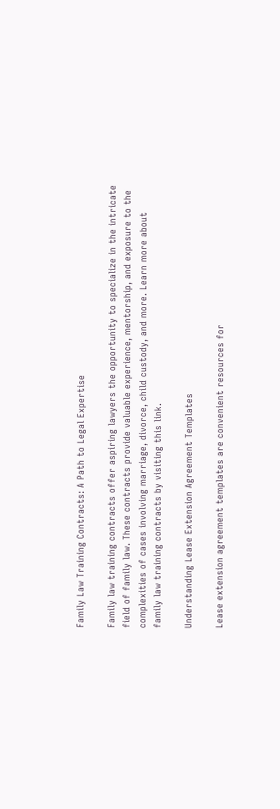Family Law Training Contracts: A Path to Legal Expertise

Family law training contracts offer aspiring lawyers the opportunity to specialize in the intricate field of family law. These contracts provide valuable experience, mentorship, and exposure to the complexities of cases involving marriage, divorce, child custody, and more. Learn more about family law training contracts by visiting this link.

Understanding Lease Extension Agreement Templates

Lease extension agreement templates are convenient resources for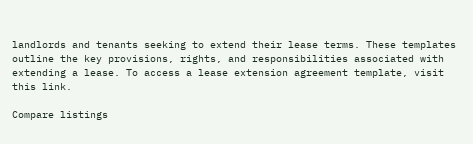landlords and tenants seeking to extend their lease terms. These templates outline the key provisions, rights, and responsibilities associated with extending a lease. To access a lease extension agreement template, visit this link.

Compare listings